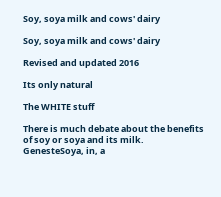Soy, soya milk and cows' dairy

Soy, soya milk and cows' dairy

Revised and updated 2016

Its only natural

The WHITE stuff

There is much debate about the benefits of soy or soya and its milk. GenesteSoya, in, a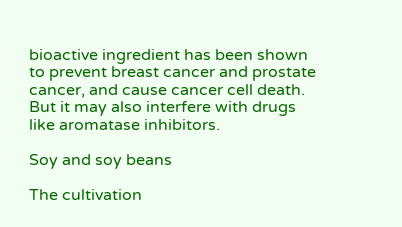bioactive ingredient has been shown to prevent breast cancer and prostate cancer, and cause cancer cell death. But it may also interfere with drugs like aromatase inhibitors.

Soy and soy beans

The cultivation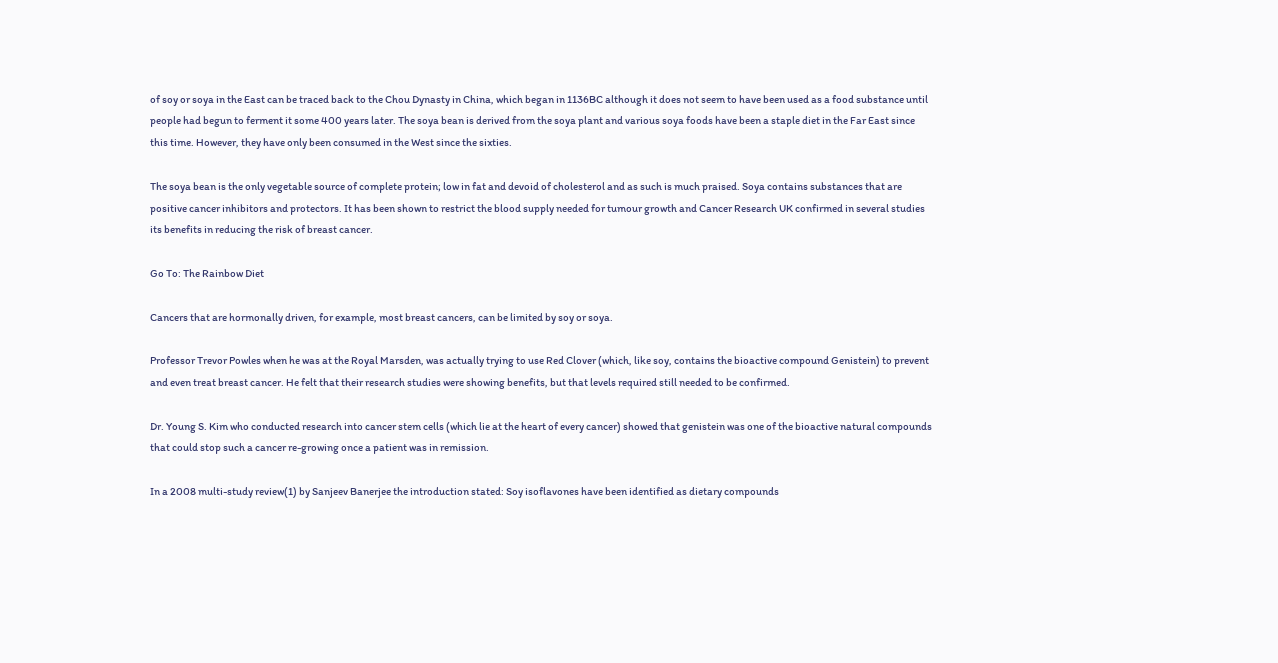of soy or soya in the East can be traced back to the Chou Dynasty in China, which began in 1136BC although it does not seem to have been used as a food substance until people had begun to ferment it some 400 years later. The soya bean is derived from the soya plant and various soya foods have been a staple diet in the Far East since this time. However, they have only been consumed in the West since the sixties.

The soya bean is the only vegetable source of complete protein; low in fat and devoid of cholesterol and as such is much praised. Soya contains substances that are positive cancer inhibitors and protectors. It has been shown to restrict the blood supply needed for tumour growth and Cancer Research UK confirmed in several studies its benefits in reducing the risk of breast cancer.

Go To: The Rainbow Diet

Cancers that are hormonally driven, for example, most breast cancers, can be limited by soy or soya.

Professor Trevor Powles when he was at the Royal Marsden, was actually trying to use Red Clover (which, like soy, contains the bioactive compound Genistein) to prevent and even treat breast cancer. He felt that their research studies were showing benefits, but that levels required still needed to be confirmed.

Dr. Young S. Kim who conducted research into cancer stem cells (which lie at the heart of every cancer) showed that genistein was one of the bioactive natural compounds that could stop such a cancer re-growing once a patient was in remission.

In a 2008 multi-study review(1) by Sanjeev Banerjee the introduction stated: Soy isoflavones have been identified as dietary compounds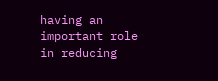having an important role in reducing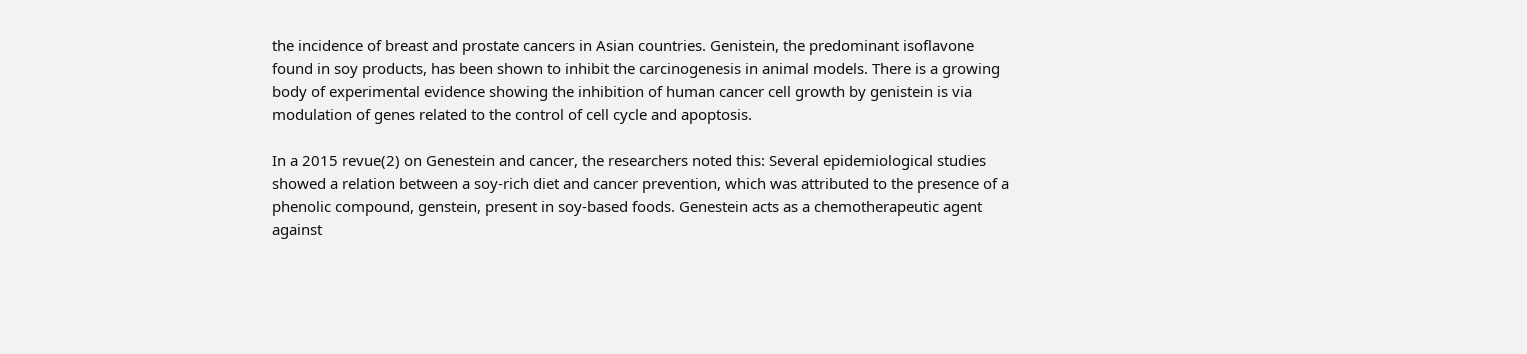the incidence of breast and prostate cancers in Asian countries. Genistein, the predominant isoflavone found in soy products, has been shown to inhibit the carcinogenesis in animal models. There is a growing body of experimental evidence showing the inhibition of human cancer cell growth by genistein is via modulation of genes related to the control of cell cycle and apoptosis.

In a 2015 revue(2) on Genestein and cancer, the researchers noted this: Several epidemiological studies showed a relation between a soy-rich diet and cancer prevention, which was attributed to the presence of a phenolic compound, genstein, present in soy-based foods. Genestein acts as a chemotherapeutic agent against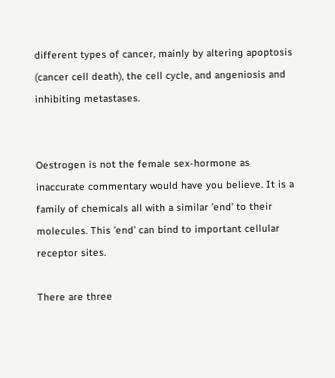different types of cancer, mainly by altering apoptosis (cancer cell death), the cell cycle, and angeniosis and inhibiting metastases.


Oestrogen is not the female sex-hormone as inaccurate commentary would have you believe. It is a family of chemicals all with a similar ’end’ to their molecules. This ’end’ can bind to important cellular receptor sites.

There are three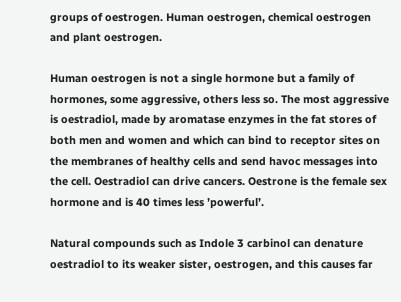groups of oestrogen. Human oestrogen, chemical oestrogen and plant oestrogen.

Human oestrogen is not a single hormone but a family of hormones, some aggressive, others less so. The most aggressive is oestradiol, made by aromatase enzymes in the fat stores of both men and women and which can bind to receptor sites on the membranes of healthy cells and send havoc messages into the cell. Oestradiol can drive cancers. Oestrone is the female sex hormone and is 40 times less ’powerful’.

Natural compounds such as Indole 3 carbinol can denature oestradiol to its weaker sister, oestrogen, and this causes far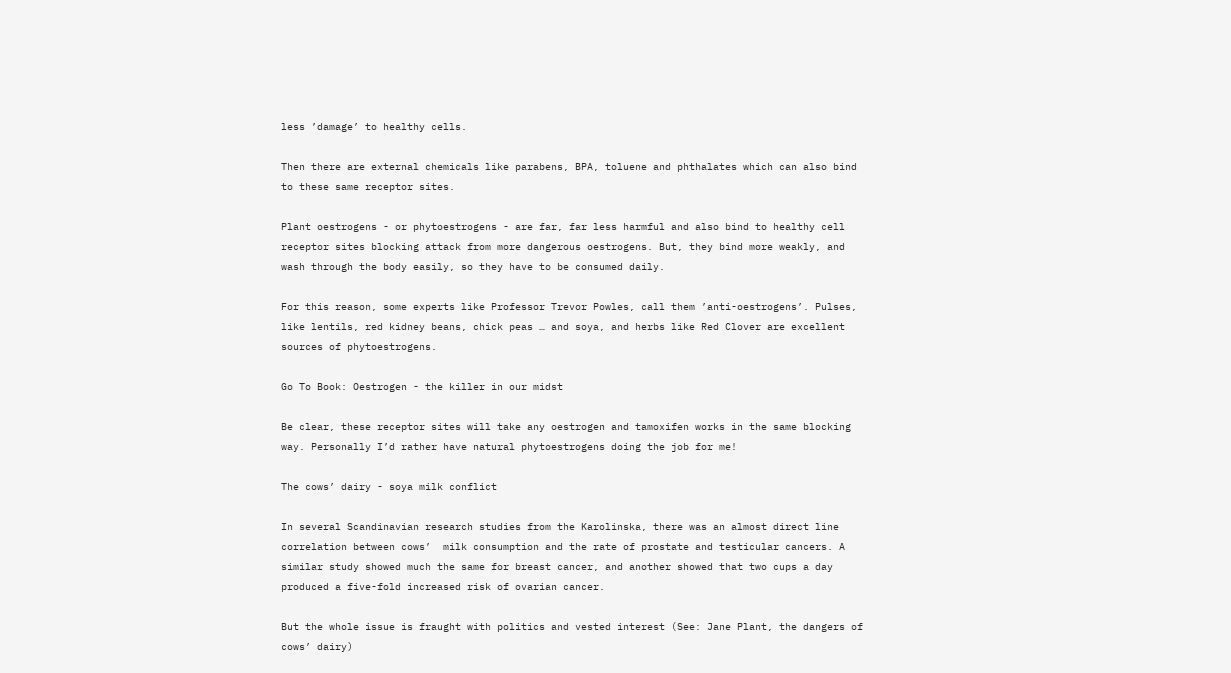less ’damage’ to healthy cells.

Then there are external chemicals like parabens, BPA, toluene and phthalates which can also bind to these same receptor sites.

Plant oestrogens - or phytoestrogens - are far, far less harmful and also bind to healthy cell receptor sites blocking attack from more dangerous oestrogens. But, they bind more weakly, and wash through the body easily, so they have to be consumed daily.

For this reason, some experts like Professor Trevor Powles, call them ’anti-oestrogens’. Pulses, like lentils, red kidney beans, chick peas … and soya, and herbs like Red Clover are excellent sources of phytoestrogens.

Go To Book: Oestrogen - the killer in our midst

Be clear, these receptor sites will take any oestrogen and tamoxifen works in the same blocking way. Personally I’d rather have natural phytoestrogens doing the job for me!

The cows’ dairy - soya milk conflict

In several Scandinavian research studies from the Karolinska, there was an almost direct line correlation between cows’  milk consumption and the rate of prostate and testicular cancers. A similar study showed much the same for breast cancer, and another showed that two cups a day produced a five-fold increased risk of ovarian cancer.

But the whole issue is fraught with politics and vested interest (See: Jane Plant, the dangers of cows’ dairy)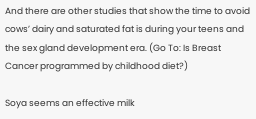And there are other studies that show the time to avoid cows’ dairy and saturated fat is during your teens and the sex gland development era. (Go To: Is Breast Cancer programmed by childhood diet?)

Soya seems an effective milk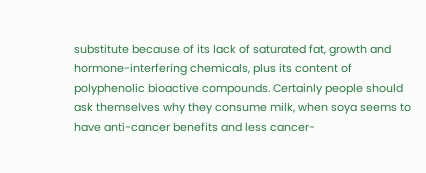substitute because of its lack of saturated fat, growth and hormone-interfering chemicals, plus its content of polyphenolic bioactive compounds. Certainly people should ask themselves why they consume milk, when soya seems to have anti-cancer benefits and less cancer-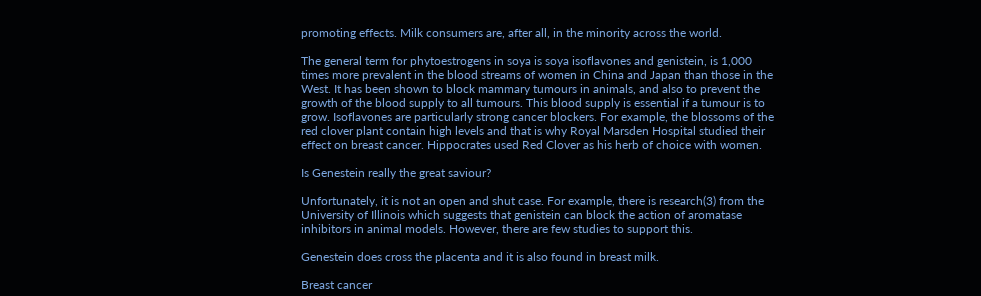promoting effects. Milk consumers are, after all, in the minority across the world.

The general term for phytoestrogens in soya is soya isoflavones and genistein, is 1,000 times more prevalent in the blood streams of women in China and Japan than those in the West. It has been shown to block mammary tumours in animals, and also to prevent the growth of the blood supply to all tumours. This blood supply is essential if a tumour is to grow. Isoflavones are particularly strong cancer blockers. For example, the blossoms of the red clover plant contain high levels and that is why Royal Marsden Hospital studied their effect on breast cancer. Hippocrates used Red Clover as his herb of choice with women.

Is Genestein really the great saviour?

Unfortunately, it is not an open and shut case. For example, there is research(3) from the University of Illinois which suggests that genistein can block the action of aromatase inhibitors in animal models. However, there are few studies to support this.

Genestein does cross the placenta and it is also found in breast milk.

Breast cancer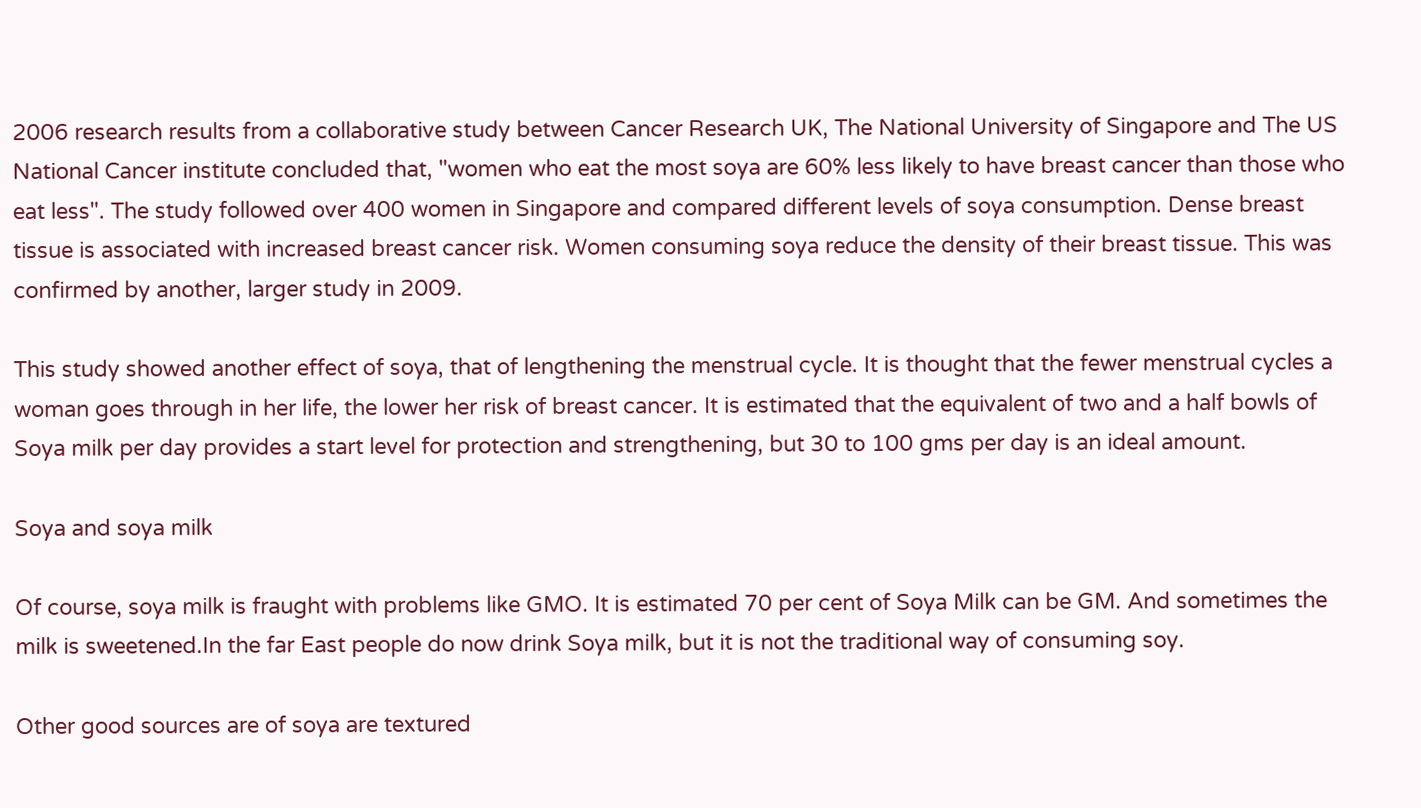2006 research results from a collaborative study between Cancer Research UK, The National University of Singapore and The US National Cancer institute concluded that, "women who eat the most soya are 60% less likely to have breast cancer than those who eat less". The study followed over 400 women in Singapore and compared different levels of soya consumption. Dense breast tissue is associated with increased breast cancer risk. Women consuming soya reduce the density of their breast tissue. This was confirmed by another, larger study in 2009.

This study showed another effect of soya, that of lengthening the menstrual cycle. It is thought that the fewer menstrual cycles a woman goes through in her life, the lower her risk of breast cancer. It is estimated that the equivalent of two and a half bowls of Soya milk per day provides a start level for protection and strengthening, but 30 to 100 gms per day is an ideal amount.

Soya and soya milk

Of course, soya milk is fraught with problems like GMO. It is estimated 70 per cent of Soya Milk can be GM. And sometimes the milk is sweetened.In the far East people do now drink Soya milk, but it is not the traditional way of consuming soy.

Other good sources are of soya are textured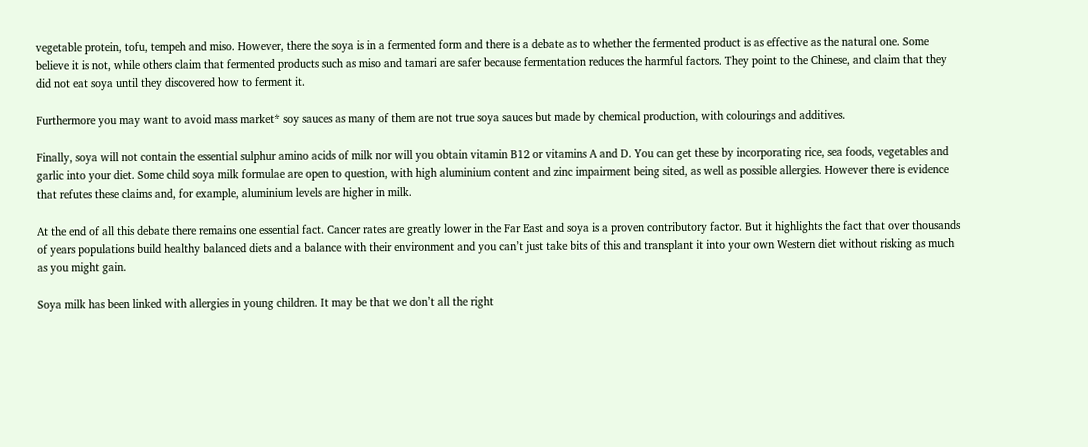vegetable protein, tofu, tempeh and miso. However, there the soya is in a fermented form and there is a debate as to whether the fermented product is as effective as the natural one. Some believe it is not, while others claim that fermented products such as miso and tamari are safer because fermentation reduces the harmful factors. They point to the Chinese, and claim that they did not eat soya until they discovered how to ferment it.

Furthermore you may want to avoid mass market* soy sauces as many of them are not true soya sauces but made by chemical production, with colourings and additives.

Finally, soya will not contain the essential sulphur amino acids of milk nor will you obtain vitamin B12 or vitamins A and D. You can get these by incorporating rice, sea foods, vegetables and garlic into your diet. Some child soya milk formulae are open to question, with high aluminium content and zinc impairment being sited, as well as possible allergies. However there is evidence that refutes these claims and, for example, aluminium levels are higher in milk.

At the end of all this debate there remains one essential fact. Cancer rates are greatly lower in the Far East and soya is a proven contributory factor. But it highlights the fact that over thousands of years populations build healthy balanced diets and a balance with their environment and you can’t just take bits of this and transplant it into your own Western diet without risking as much as you might gain.

Soya milk has been linked with allergies in young children. It may be that we don’t all the right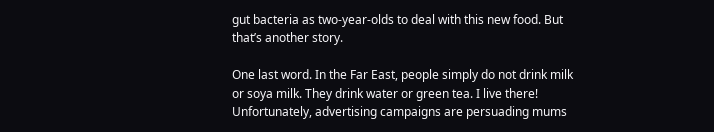gut bacteria as two-year-olds to deal with this new food. But that’s another story.

One last word. In the Far East, people simply do not drink milk or soya milk. They drink water or green tea. I live there! Unfortunately, advertising campaigns are persuading mums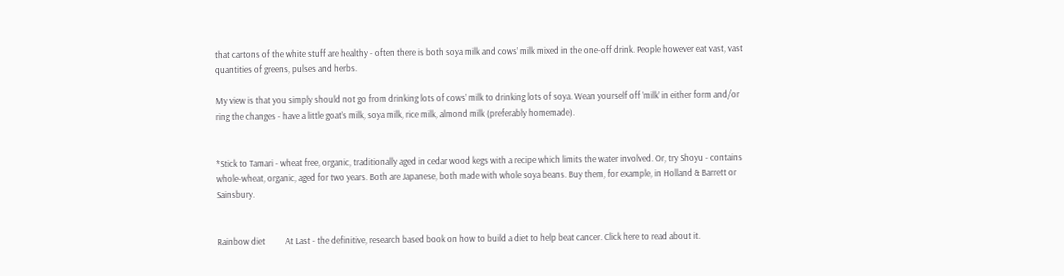that cartons of the white stuff are healthy - often there is both soya milk and cows’ milk mixed in the one-off drink. People however eat vast, vast quantities of greens, pulses and herbs.

My view is that you simply should not go from drinking lots of cows’ milk to drinking lots of soya. Wean yourself off ’milk’ in either form and/or ring the changes - have a little goat’s milk, soya milk, rice milk, almond milk (preferably homemade).


*Stick to Tamari - wheat free, organic, traditionally aged in cedar wood kegs with a recipe which limits the water involved. Or, try Shoyu - contains whole-wheat, organic, aged for two years. Both are Japanese, both made with whole soya beans. Buy them, for example, in Holland & Barrett or Sainsbury.


Rainbow diet          At Last - the definitive, research based book on how to build a diet to help beat cancer. Click here to read about it.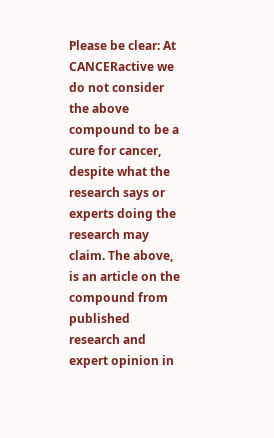Please be clear: At CANCERactive we do not consider the above compound to be a cure for cancer, despite what the research says or experts doing the research may claim. The above, is an article on the compound from published research and expert opinion in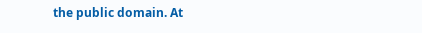the public domain. At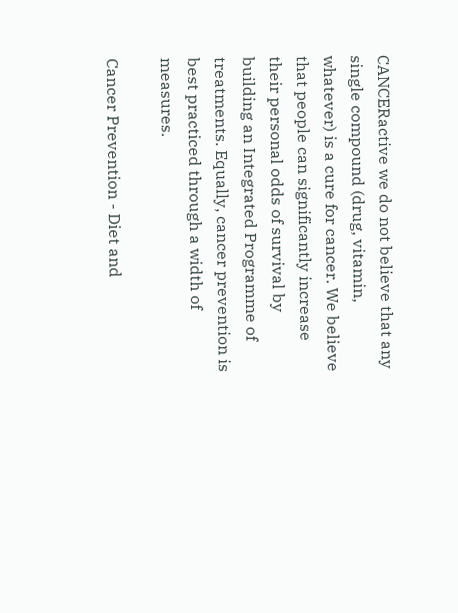CANCERactive we do not believe that any single compound (drug, vitamin, whatever) is a cure for cancer. We believe that people can significantly increase their personal odds of survival by building an Integrated Programme of treatments. Equally, cancer prevention is best practiced through a width of measures.

Cancer Prevention - Diet and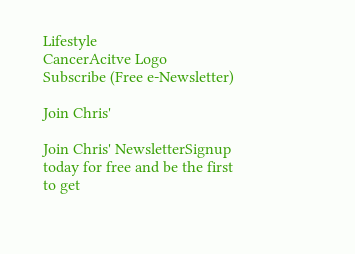Lifestyle
CancerAcitve Logo
Subscribe (Free e-Newsletter)

Join Chris'

Join Chris' NewsletterSignup today for free and be the first to get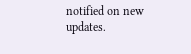notified on new updates.